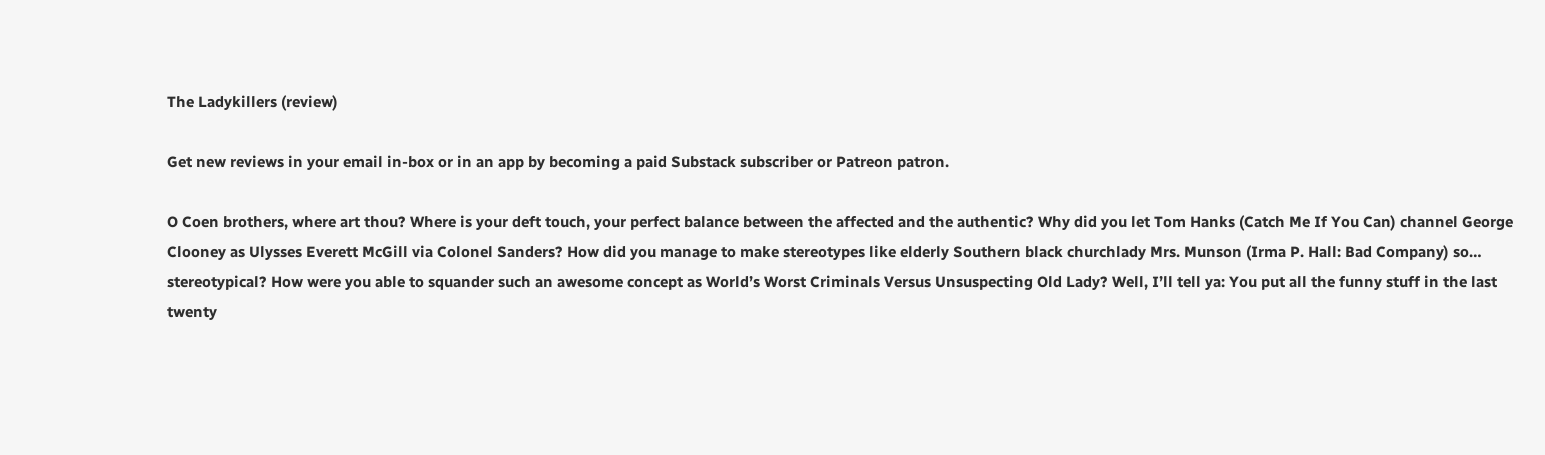The Ladykillers (review)

Get new reviews in your email in-box or in an app by becoming a paid Substack subscriber or Patreon patron.

O Coen brothers, where art thou? Where is your deft touch, your perfect balance between the affected and the authentic? Why did you let Tom Hanks (Catch Me If You Can) channel George Clooney as Ulysses Everett McGill via Colonel Sanders? How did you manage to make stereotypes like elderly Southern black churchlady Mrs. Munson (Irma P. Hall: Bad Company) so… stereotypical? How were you able to squander such an awesome concept as World’s Worst Criminals Versus Unsuspecting Old Lady? Well, I’ll tell ya: You put all the funny stuff in the last twenty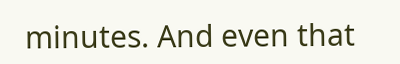minutes. And even that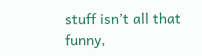stuff isn’t all that funny,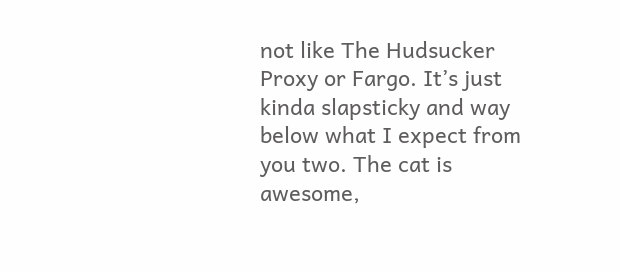not like The Hudsucker Proxy or Fargo. It’s just kinda slapsticky and way below what I expect from you two. The cat is awesome,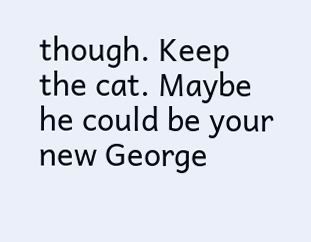though. Keep the cat. Maybe he could be your new George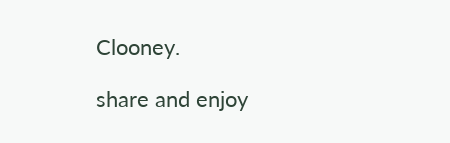Clooney.

share and enjoy